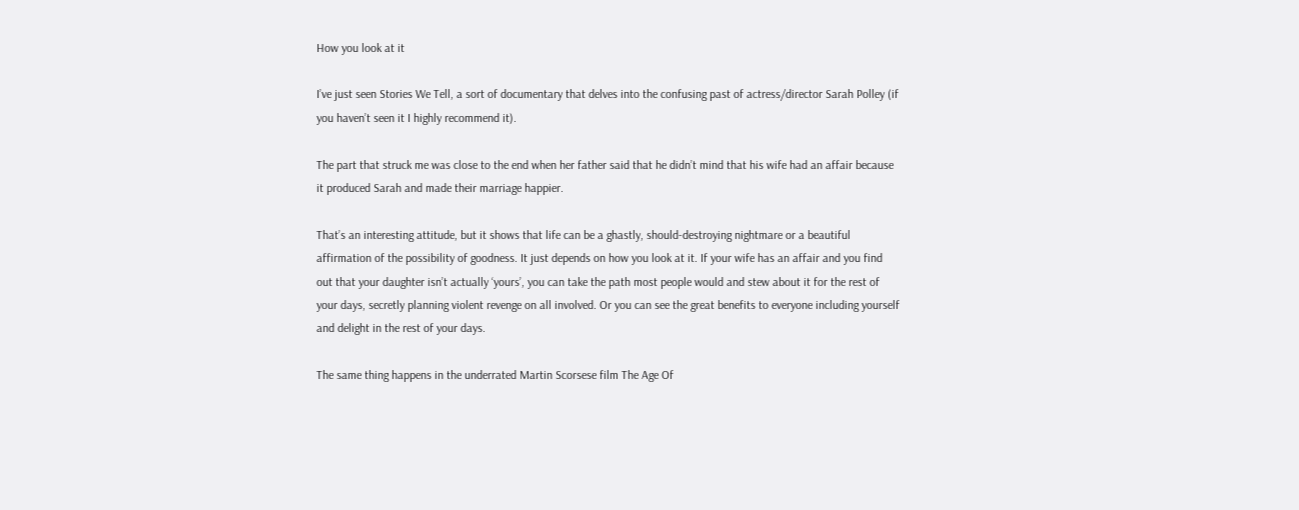How you look at it

I’ve just seen Stories We Tell, a sort of documentary that delves into the confusing past of actress/director Sarah Polley (if you haven’t seen it I highly recommend it).

The part that struck me was close to the end when her father said that he didn’t mind that his wife had an affair because it produced Sarah and made their marriage happier.

That’s an interesting attitude, but it shows that life can be a ghastly, should-destroying nightmare or a beautiful affirmation of the possibility of goodness. It just depends on how you look at it. If your wife has an affair and you find out that your daughter isn’t actually ‘yours’, you can take the path most people would and stew about it for the rest of your days, secretly planning violent revenge on all involved. Or you can see the great benefits to everyone including yourself and delight in the rest of your days.

The same thing happens in the underrated Martin Scorsese film The Age Of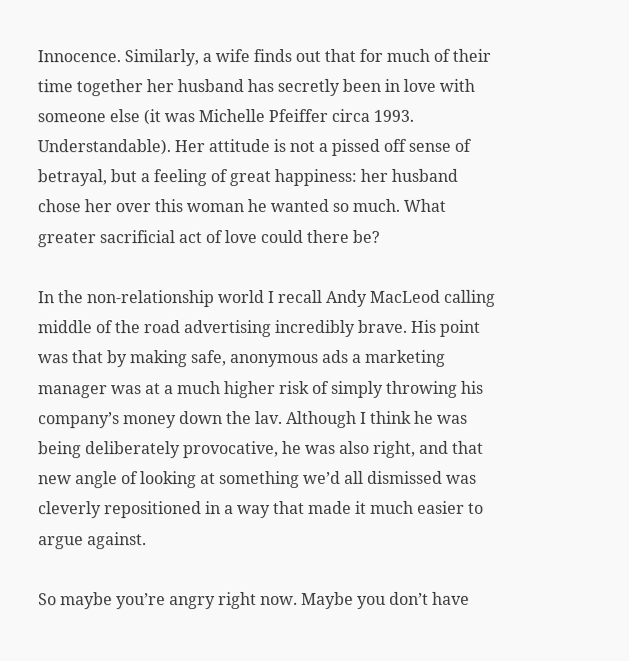Innocence. Similarly, a wife finds out that for much of their time together her husband has secretly been in love with someone else (it was Michelle Pfeiffer circa 1993. Understandable). Her attitude is not a pissed off sense of betrayal, but a feeling of great happiness: her husband chose her over this woman he wanted so much. What greater sacrificial act of love could there be?

In the non-relationship world I recall Andy MacLeod calling middle of the road advertising incredibly brave. His point was that by making safe, anonymous ads a marketing manager was at a much higher risk of simply throwing his company’s money down the lav. Although I think he was being deliberately provocative, he was also right, and that new angle of looking at something we’d all dismissed was cleverly repositioned in a way that made it much easier to argue against.

So maybe you’re angry right now. Maybe you don’t have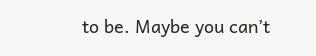to be. Maybe you can’t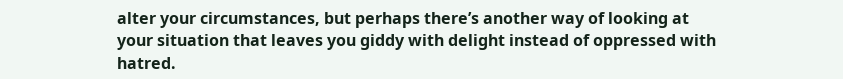alter your circumstances, but perhaps there’s another way of looking at your situation that leaves you giddy with delight instead of oppressed with hatred.